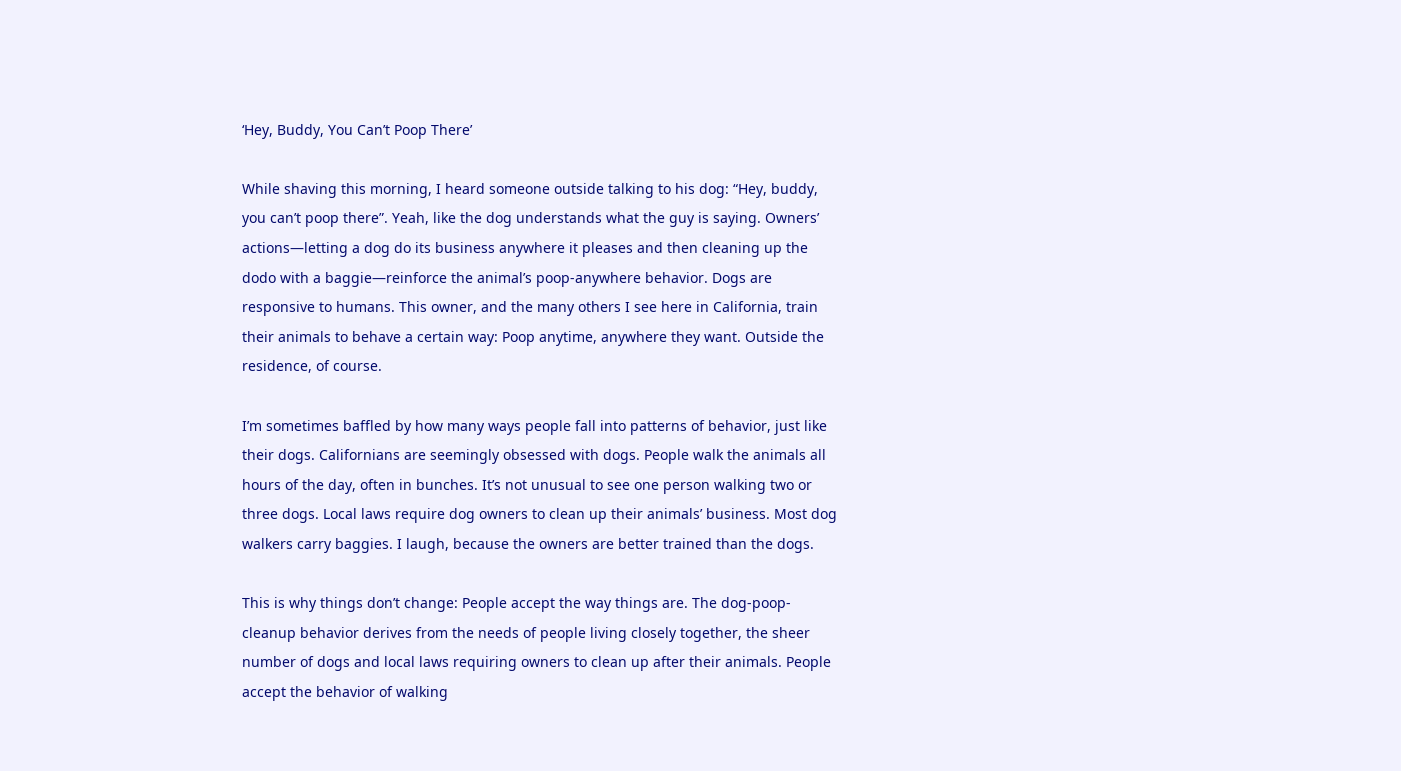‘Hey, Buddy, You Can’t Poop There’

While shaving this morning, I heard someone outside talking to his dog: “Hey, buddy, you can’t poop there”. Yeah, like the dog understands what the guy is saying. Owners’ actions—letting a dog do its business anywhere it pleases and then cleaning up the dodo with a baggie—reinforce the animal’s poop-anywhere behavior. Dogs are responsive to humans. This owner, and the many others I see here in California, train their animals to behave a certain way: Poop anytime, anywhere they want. Outside the residence, of course.

I’m sometimes baffled by how many ways people fall into patterns of behavior, just like their dogs. Californians are seemingly obsessed with dogs. People walk the animals all hours of the day, often in bunches. It’s not unusual to see one person walking two or three dogs. Local laws require dog owners to clean up their animals’ business. Most dog walkers carry baggies. I laugh, because the owners are better trained than the dogs.

This is why things don’t change: People accept the way things are. The dog-poop-cleanup behavior derives from the needs of people living closely together, the sheer number of dogs and local laws requiring owners to clean up after their animals. People accept the behavior of walking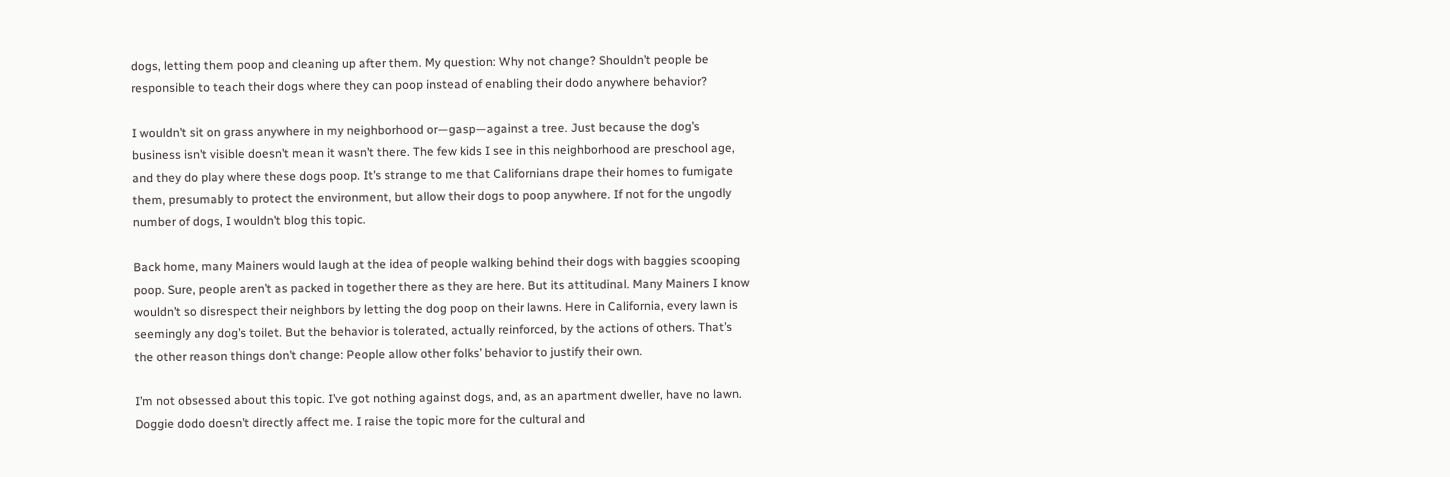dogs, letting them poop and cleaning up after them. My question: Why not change? Shouldn’t people be responsible to teach their dogs where they can poop instead of enabling their dodo anywhere behavior?

I wouldn’t sit on grass anywhere in my neighborhood or—gasp—against a tree. Just because the dog’s business isn’t visible doesn’t mean it wasn’t there. The few kids I see in this neighborhood are preschool age, and they do play where these dogs poop. It’s strange to me that Californians drape their homes to fumigate them, presumably to protect the environment, but allow their dogs to poop anywhere. If not for the ungodly number of dogs, I wouldn’t blog this topic.

Back home, many Mainers would laugh at the idea of people walking behind their dogs with baggies scooping poop. Sure, people aren’t as packed in together there as they are here. But its attitudinal. Many Mainers I know wouldn’t so disrespect their neighbors by letting the dog poop on their lawns. Here in California, every lawn is seemingly any dog’s toilet. But the behavior is tolerated, actually reinforced, by the actions of others. That’s the other reason things don’t change: People allow other folks’ behavior to justify their own.

I’m not obsessed about this topic. I’ve got nothing against dogs, and, as an apartment dweller, have no lawn. Doggie dodo doesn’t directly affect me. I raise the topic more for the cultural and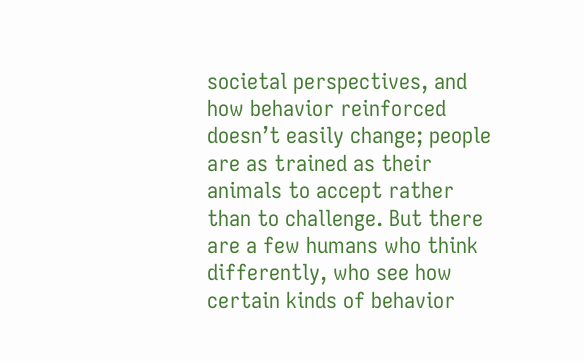societal perspectives, and how behavior reinforced doesn’t easily change; people are as trained as their animals to accept rather than to challenge. But there are a few humans who think differently, who see how certain kinds of behavior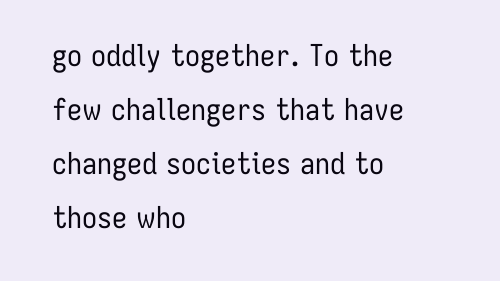go oddly together. To the few challengers that have changed societies and to those who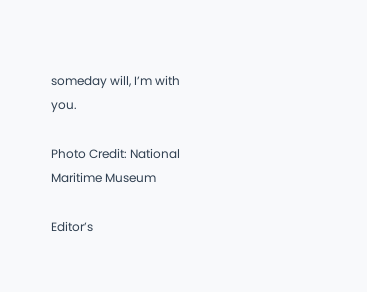someday will, I’m with you.

Photo Credit: National Maritime Museum

Editor’s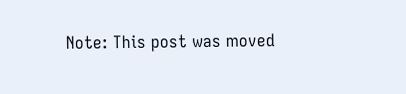Note: This post was moved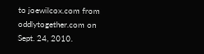to joewilcox.com from oddlytogether.com on Sept. 24, 2010.